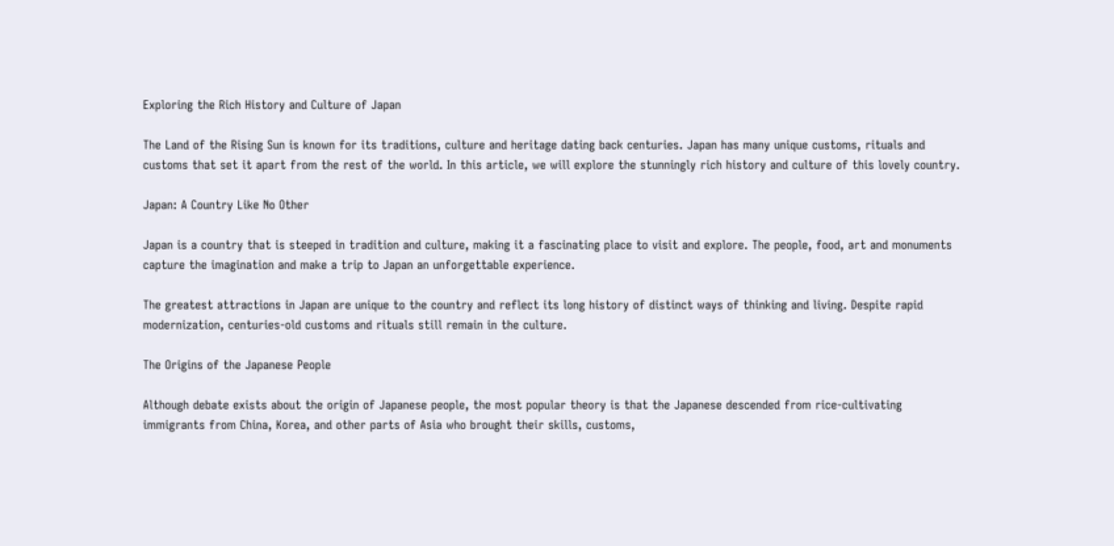Exploring the Rich History and Culture of Japan

The Land of the Rising Sun is known for its traditions, culture and heritage dating back centuries. Japan has many unique customs, rituals and customs that set it apart from the rest of the world. In this article, we will explore the stunningly rich history and culture of this lovely country.

Japan: A Country Like No Other

Japan is a country that is steeped in tradition and culture, making it a fascinating place to visit and explore. The people, food, art and monuments capture the imagination and make a trip to Japan an unforgettable experience.

The greatest attractions in Japan are unique to the country and reflect its long history of distinct ways of thinking and living. Despite rapid modernization, centuries-old customs and rituals still remain in the culture.

The Origins of the Japanese People

Although debate exists about the origin of Japanese people, the most popular theory is that the Japanese descended from rice-cultivating immigrants from China, Korea, and other parts of Asia who brought their skills, customs,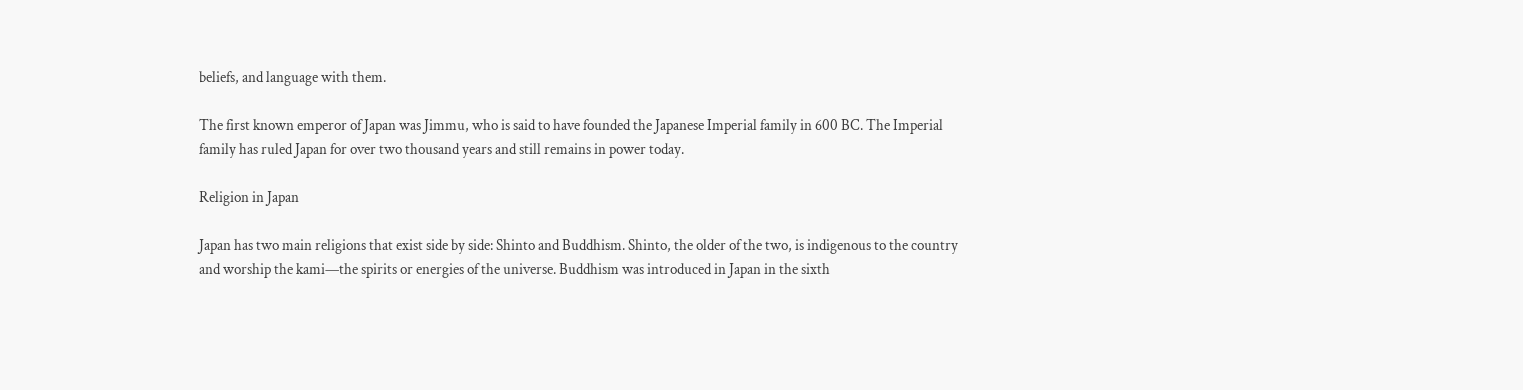beliefs, and language with them.

The first known emperor of Japan was Jimmu, who is said to have founded the Japanese Imperial family in 600 BC. The Imperial family has ruled Japan for over two thousand years and still remains in power today.

Religion in Japan

Japan has two main religions that exist side by side: Shinto and Buddhism. Shinto, the older of the two, is indigenous to the country and worship the kami—the spirits or energies of the universe. Buddhism was introduced in Japan in the sixth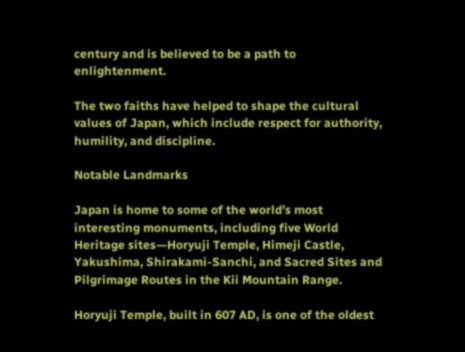century and is believed to be a path to enlightenment.

The two faiths have helped to shape the cultural values of Japan, which include respect for authority, humility, and discipline.

Notable Landmarks

Japan is home to some of the world’s most interesting monuments, including five World Heritage sites—Horyuji Temple, Himeji Castle, Yakushima, Shirakami-Sanchi, and Sacred Sites and Pilgrimage Routes in the Kii Mountain Range.

Horyuji Temple, built in 607 AD, is one of the oldest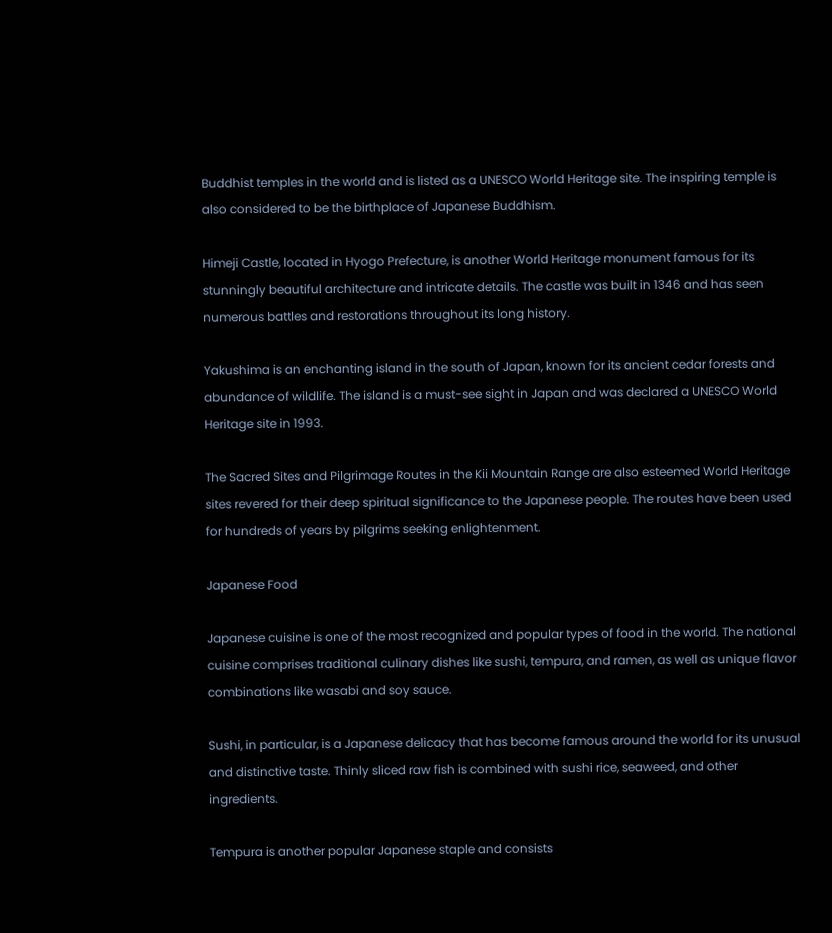Buddhist temples in the world and is listed as a UNESCO World Heritage site. The inspiring temple is also considered to be the birthplace of Japanese Buddhism.

Himeji Castle, located in Hyogo Prefecture, is another World Heritage monument famous for its stunningly beautiful architecture and intricate details. The castle was built in 1346 and has seen numerous battles and restorations throughout its long history.

Yakushima is an enchanting island in the south of Japan, known for its ancient cedar forests and abundance of wildlife. The island is a must-see sight in Japan and was declared a UNESCO World Heritage site in 1993.

The Sacred Sites and Pilgrimage Routes in the Kii Mountain Range are also esteemed World Heritage sites revered for their deep spiritual significance to the Japanese people. The routes have been used for hundreds of years by pilgrims seeking enlightenment.

Japanese Food

Japanese cuisine is one of the most recognized and popular types of food in the world. The national cuisine comprises traditional culinary dishes like sushi, tempura, and ramen, as well as unique flavor combinations like wasabi and soy sauce.

Sushi, in particular, is a Japanese delicacy that has become famous around the world for its unusual and distinctive taste. Thinly sliced raw fish is combined with sushi rice, seaweed, and other ingredients.

Tempura is another popular Japanese staple and consists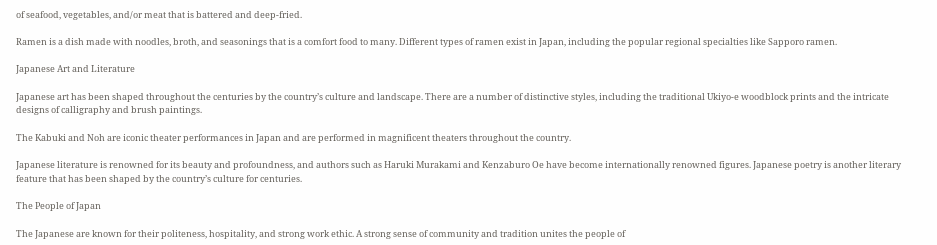of seafood, vegetables, and/or meat that is battered and deep-fried.

Ramen is a dish made with noodles, broth, and seasonings that is a comfort food to many. Different types of ramen exist in Japan, including the popular regional specialties like Sapporo ramen.

Japanese Art and Literature

Japanese art has been shaped throughout the centuries by the country’s culture and landscape. There are a number of distinctive styles, including the traditional Ukiyo-e woodblock prints and the intricate designs of calligraphy and brush paintings.

The Kabuki and Noh are iconic theater performances in Japan and are performed in magnificent theaters throughout the country.

Japanese literature is renowned for its beauty and profoundness, and authors such as Haruki Murakami and Kenzaburo Oe have become internationally renowned figures. Japanese poetry is another literary feature that has been shaped by the country’s culture for centuries.

The People of Japan

The Japanese are known for their politeness, hospitality, and strong work ethic. A strong sense of community and tradition unites the people of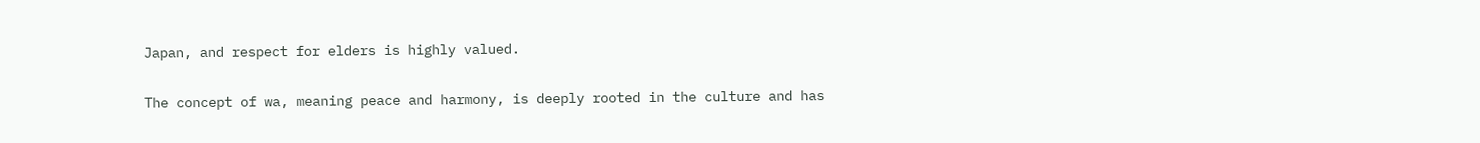Japan, and respect for elders is highly valued.

The concept of wa, meaning peace and harmony, is deeply rooted in the culture and has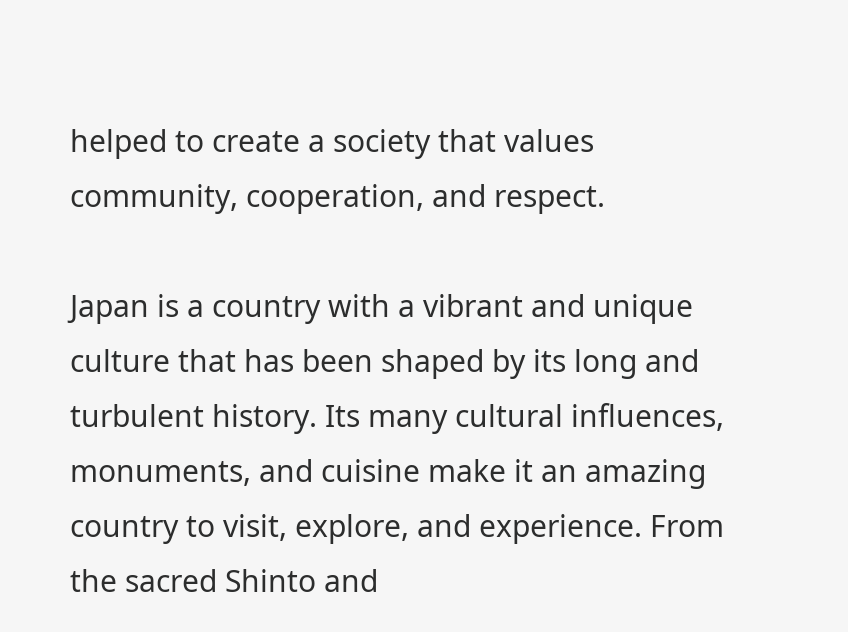helped to create a society that values community, cooperation, and respect.

Japan is a country with a vibrant and unique culture that has been shaped by its long and turbulent history. Its many cultural influences, monuments, and cuisine make it an amazing country to visit, explore, and experience. From the sacred Shinto and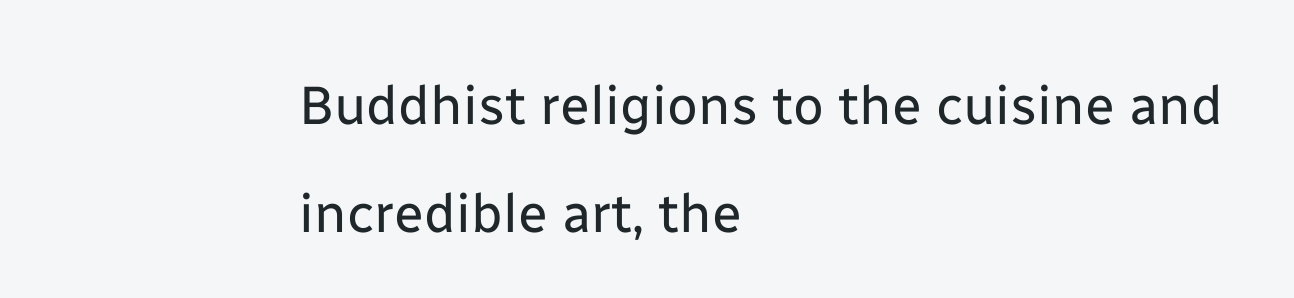Buddhist religions to the cuisine and incredible art, the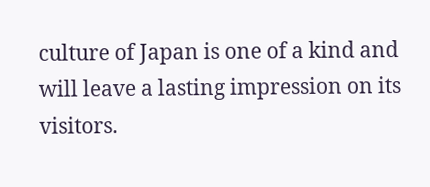culture of Japan is one of a kind and will leave a lasting impression on its visitors.